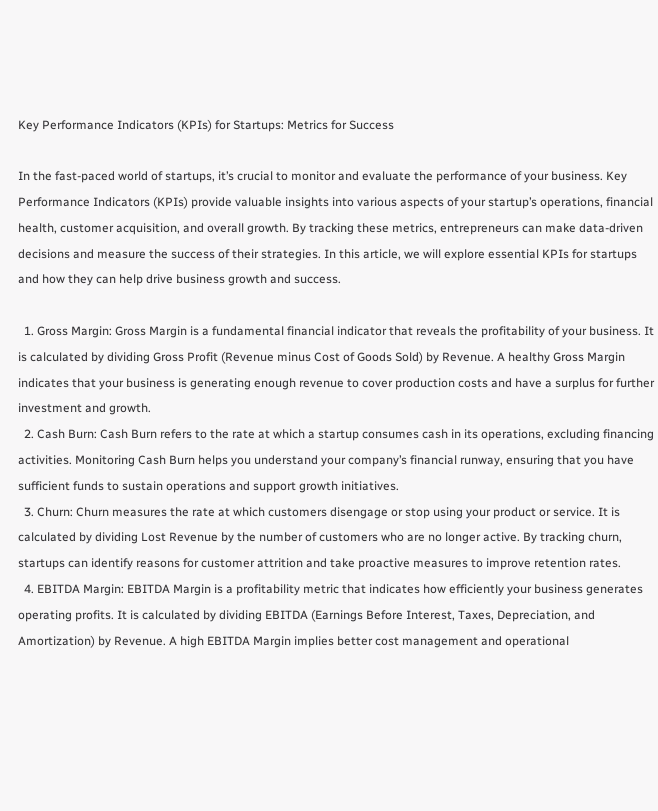Key Performance Indicators (KPIs) for Startups: Metrics for Success

In the fast-paced world of startups, it’s crucial to monitor and evaluate the performance of your business. Key Performance Indicators (KPIs) provide valuable insights into various aspects of your startup’s operations, financial health, customer acquisition, and overall growth. By tracking these metrics, entrepreneurs can make data-driven decisions and measure the success of their strategies. In this article, we will explore essential KPIs for startups and how they can help drive business growth and success.

  1. Gross Margin: Gross Margin is a fundamental financial indicator that reveals the profitability of your business. It is calculated by dividing Gross Profit (Revenue minus Cost of Goods Sold) by Revenue. A healthy Gross Margin indicates that your business is generating enough revenue to cover production costs and have a surplus for further investment and growth.
  2. Cash Burn: Cash Burn refers to the rate at which a startup consumes cash in its operations, excluding financing activities. Monitoring Cash Burn helps you understand your company’s financial runway, ensuring that you have sufficient funds to sustain operations and support growth initiatives.
  3. Churn: Churn measures the rate at which customers disengage or stop using your product or service. It is calculated by dividing Lost Revenue by the number of customers who are no longer active. By tracking churn, startups can identify reasons for customer attrition and take proactive measures to improve retention rates.
  4. EBITDA Margin: EBITDA Margin is a profitability metric that indicates how efficiently your business generates operating profits. It is calculated by dividing EBITDA (Earnings Before Interest, Taxes, Depreciation, and Amortization) by Revenue. A high EBITDA Margin implies better cost management and operational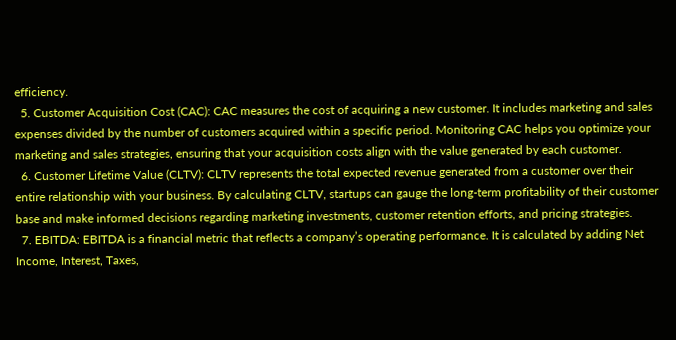efficiency.
  5. Customer Acquisition Cost (CAC): CAC measures the cost of acquiring a new customer. It includes marketing and sales expenses divided by the number of customers acquired within a specific period. Monitoring CAC helps you optimize your marketing and sales strategies, ensuring that your acquisition costs align with the value generated by each customer.
  6. Customer Lifetime Value (CLTV): CLTV represents the total expected revenue generated from a customer over their entire relationship with your business. By calculating CLTV, startups can gauge the long-term profitability of their customer base and make informed decisions regarding marketing investments, customer retention efforts, and pricing strategies.
  7. EBITDA: EBITDA is a financial metric that reflects a company’s operating performance. It is calculated by adding Net Income, Interest, Taxes,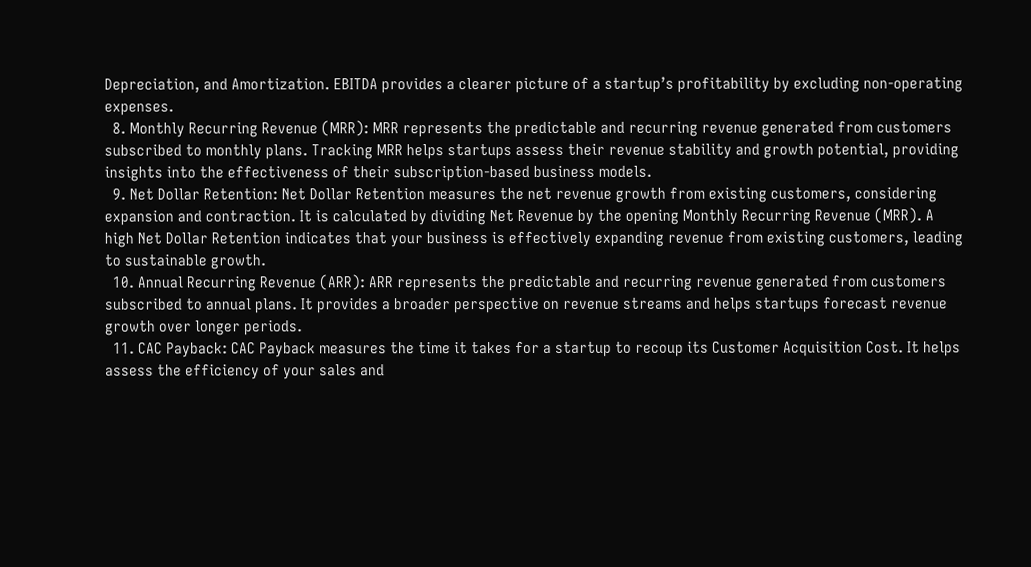Depreciation, and Amortization. EBITDA provides a clearer picture of a startup’s profitability by excluding non-operating expenses.
  8. Monthly Recurring Revenue (MRR): MRR represents the predictable and recurring revenue generated from customers subscribed to monthly plans. Tracking MRR helps startups assess their revenue stability and growth potential, providing insights into the effectiveness of their subscription-based business models.
  9. Net Dollar Retention: Net Dollar Retention measures the net revenue growth from existing customers, considering expansion and contraction. It is calculated by dividing Net Revenue by the opening Monthly Recurring Revenue (MRR). A high Net Dollar Retention indicates that your business is effectively expanding revenue from existing customers, leading to sustainable growth.
  10. Annual Recurring Revenue (ARR): ARR represents the predictable and recurring revenue generated from customers subscribed to annual plans. It provides a broader perspective on revenue streams and helps startups forecast revenue growth over longer periods.
  11. CAC Payback: CAC Payback measures the time it takes for a startup to recoup its Customer Acquisition Cost. It helps assess the efficiency of your sales and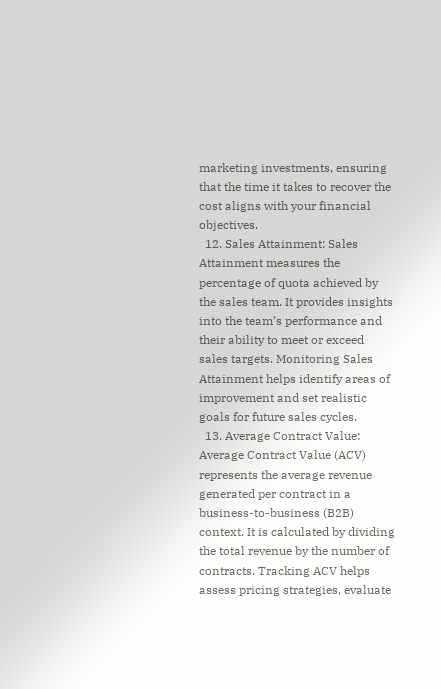marketing investments, ensuring that the time it takes to recover the cost aligns with your financial objectives.
  12. Sales Attainment: Sales Attainment measures the percentage of quota achieved by the sales team. It provides insights into the team’s performance and their ability to meet or exceed sales targets. Monitoring Sales Attainment helps identify areas of improvement and set realistic goals for future sales cycles.
  13. Average Contract Value: Average Contract Value (ACV) represents the average revenue generated per contract in a business-to-business (B2B) context. It is calculated by dividing the total revenue by the number of contracts. Tracking ACV helps assess pricing strategies, evaluate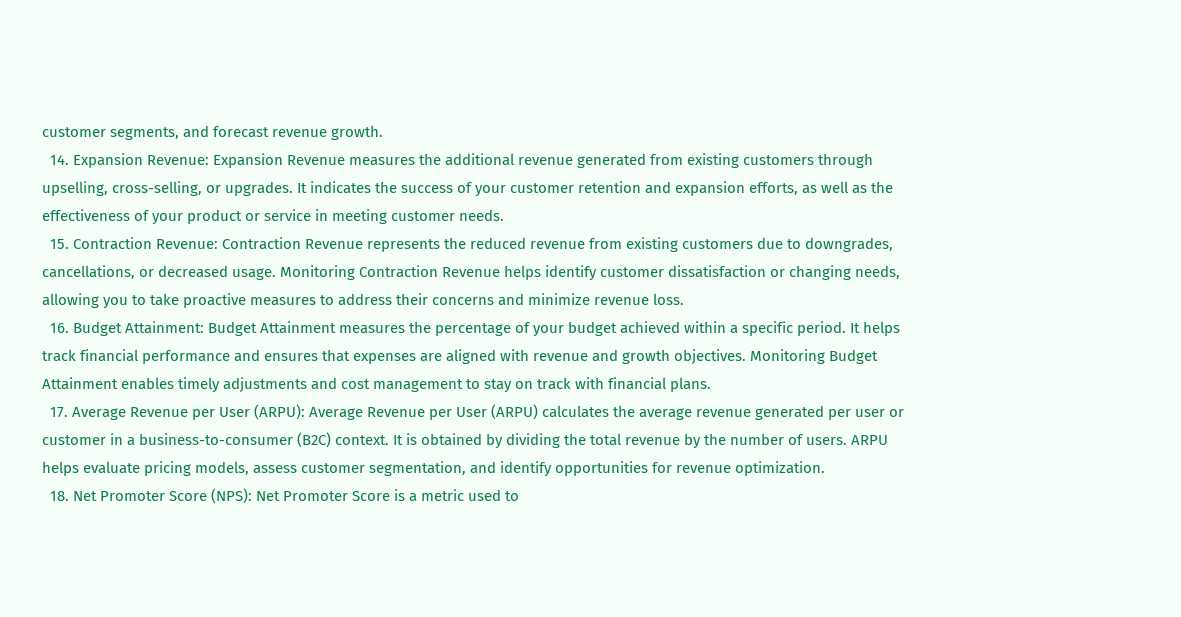customer segments, and forecast revenue growth.
  14. Expansion Revenue: Expansion Revenue measures the additional revenue generated from existing customers through upselling, cross-selling, or upgrades. It indicates the success of your customer retention and expansion efforts, as well as the effectiveness of your product or service in meeting customer needs.
  15. Contraction Revenue: Contraction Revenue represents the reduced revenue from existing customers due to downgrades, cancellations, or decreased usage. Monitoring Contraction Revenue helps identify customer dissatisfaction or changing needs, allowing you to take proactive measures to address their concerns and minimize revenue loss.
  16. Budget Attainment: Budget Attainment measures the percentage of your budget achieved within a specific period. It helps track financial performance and ensures that expenses are aligned with revenue and growth objectives. Monitoring Budget Attainment enables timely adjustments and cost management to stay on track with financial plans.
  17. Average Revenue per User (ARPU): Average Revenue per User (ARPU) calculates the average revenue generated per user or customer in a business-to-consumer (B2C) context. It is obtained by dividing the total revenue by the number of users. ARPU helps evaluate pricing models, assess customer segmentation, and identify opportunities for revenue optimization.
  18. Net Promoter Score (NPS): Net Promoter Score is a metric used to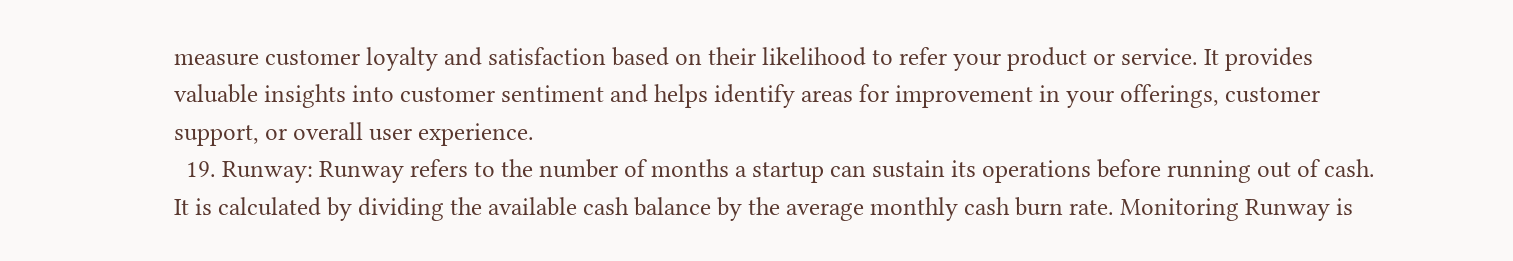measure customer loyalty and satisfaction based on their likelihood to refer your product or service. It provides valuable insights into customer sentiment and helps identify areas for improvement in your offerings, customer support, or overall user experience.
  19. Runway: Runway refers to the number of months a startup can sustain its operations before running out of cash. It is calculated by dividing the available cash balance by the average monthly cash burn rate. Monitoring Runway is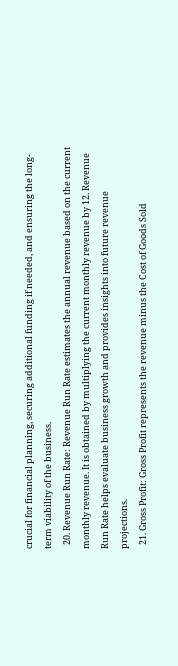crucial for financial planning, securing additional funding if needed, and ensuring the long-term viability of the business.
  20. Revenue Run Rate: Revenue Run Rate estimates the annual revenue based on the current monthly revenue. It is obtained by multiplying the current monthly revenue by 12. Revenue Run Rate helps evaluate business growth and provides insights into future revenue projections.
  21. Gross Profit: Gross Profit represents the revenue minus the Cost of Goods Sold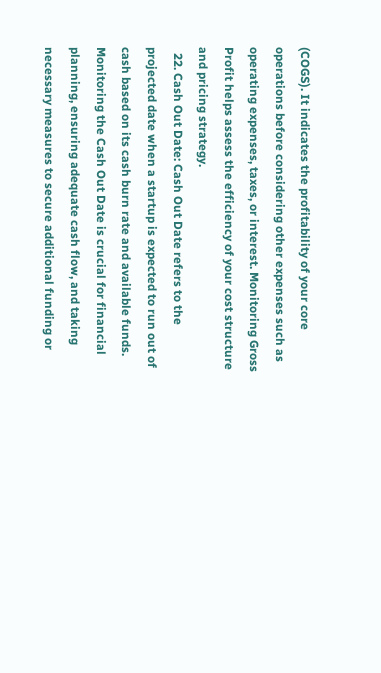(COGS). It indicates the profitability of your core operations before considering other expenses such as operating expenses, taxes, or interest. Monitoring Gross Profit helps assess the efficiency of your cost structure and pricing strategy.
  22. Cash Out Date: Cash Out Date refers to the projected date when a startup is expected to run out of cash based on its cash burn rate and available funds. Monitoring the Cash Out Date is crucial for financial planning, ensuring adequate cash flow, and taking necessary measures to secure additional funding or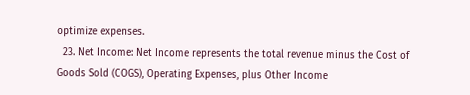optimize expenses.
  23. Net Income: Net Income represents the total revenue minus the Cost of Goods Sold (COGS), Operating Expenses, plus Other Income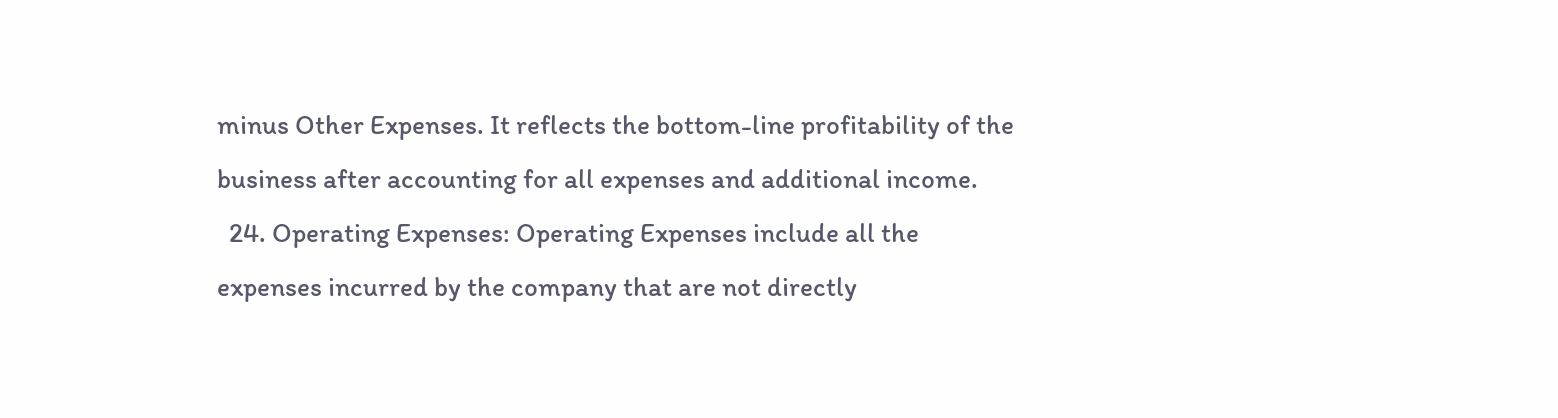minus Other Expenses. It reflects the bottom-line profitability of the business after accounting for all expenses and additional income.
  24. Operating Expenses: Operating Expenses include all the expenses incurred by the company that are not directly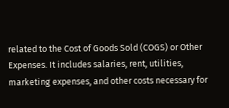related to the Cost of Goods Sold (COGS) or Other Expenses. It includes salaries, rent, utilities, marketing expenses, and other costs necessary for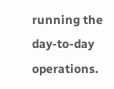running the day-to-day operations.